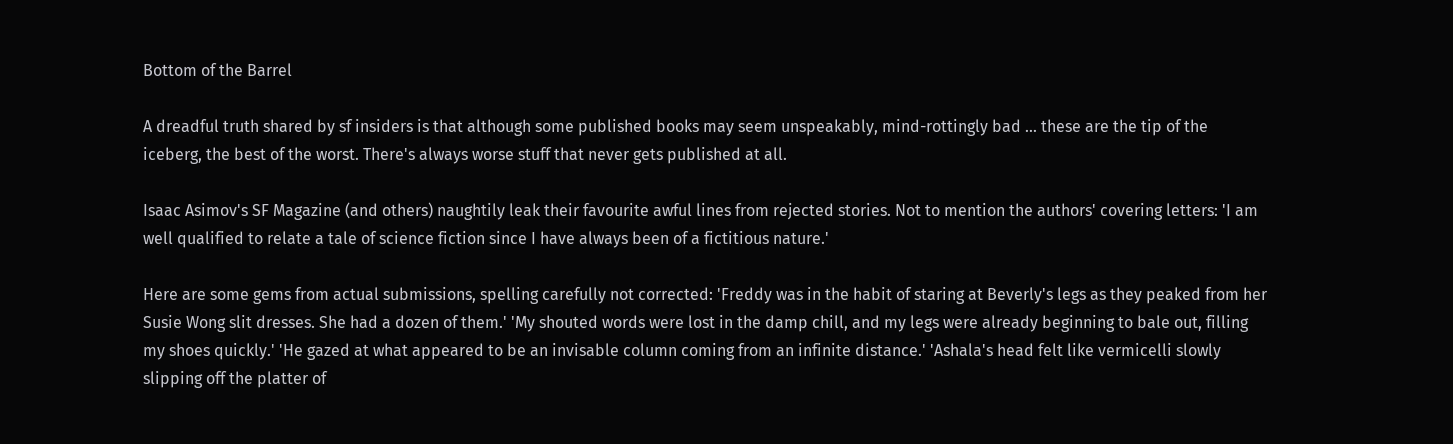Bottom of the Barrel

A dreadful truth shared by sf insiders is that although some published books may seem unspeakably, mind-rottingly bad ... these are the tip of the iceberg, the best of the worst. There's always worse stuff that never gets published at all.

Isaac Asimov's SF Magazine (and others) naughtily leak their favourite awful lines from rejected stories. Not to mention the authors' covering letters: 'I am well qualified to relate a tale of science fiction since I have always been of a fictitious nature.'

Here are some gems from actual submissions, spelling carefully not corrected: 'Freddy was in the habit of staring at Beverly's legs as they peaked from her Susie Wong slit dresses. She had a dozen of them.' 'My shouted words were lost in the damp chill, and my legs were already beginning to bale out, filling my shoes quickly.' 'He gazed at what appeared to be an invisable column coming from an infinite distance.' 'Ashala's head felt like vermicelli slowly slipping off the platter of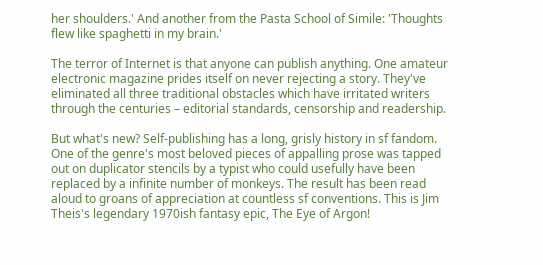her shoulders.' And another from the Pasta School of Simile: 'Thoughts flew like spaghetti in my brain.'

The terror of Internet is that anyone can publish anything. One amateur electronic magazine prides itself on never rejecting a story. They've eliminated all three traditional obstacles which have irritated writers through the centuries – editorial standards, censorship and readership.

But what's new? Self-publishing has a long, grisly history in sf fandom. One of the genre's most beloved pieces of appalling prose was tapped out on duplicator stencils by a typist who could usefully have been replaced by a infinite number of monkeys. The result has been read aloud to groans of appreciation at countless sf conventions. This is Jim Theis's legendary 1970ish fantasy epic, The Eye of Argon!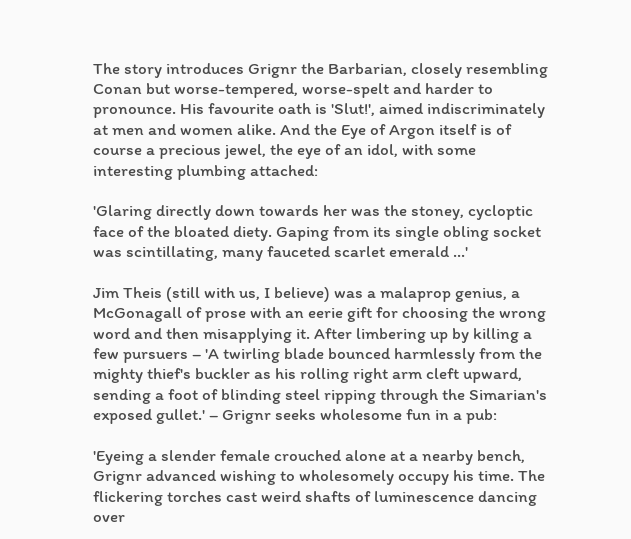The story introduces Grignr the Barbarian, closely resembling Conan but worse-tempered, worse-spelt and harder to pronounce. His favourite oath is 'Slut!', aimed indiscriminately at men and women alike. And the Eye of Argon itself is of course a precious jewel, the eye of an idol, with some interesting plumbing attached:

'Glaring directly down towards her was the stoney, cycloptic face of the bloated diety. Gaping from its single obling socket was scintillating, many fauceted scarlet emerald ...'

Jim Theis (still with us, I believe) was a malaprop genius, a McGonagall of prose with an eerie gift for choosing the wrong word and then misapplying it. After limbering up by killing a few pursuers – 'A twirling blade bounced harmlessly from the mighty thief's buckler as his rolling right arm cleft upward, sending a foot of blinding steel ripping through the Simarian's exposed gullet.' – Grignr seeks wholesome fun in a pub:

'Eyeing a slender female crouched alone at a nearby bench, Grignr advanced wishing to wholesomely occupy his time. The flickering torches cast weird shafts of luminescence dancing over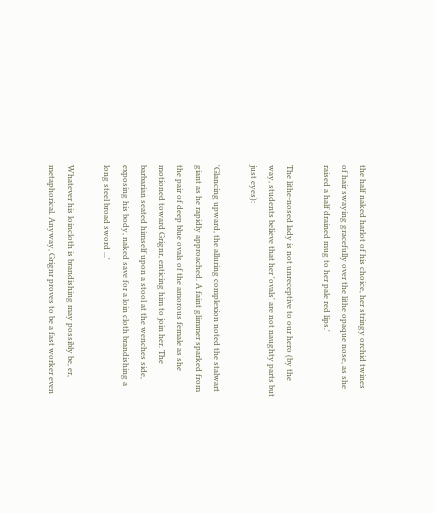the half naked harlot of his choice, her stringy orchid twines of hair swaying gracefully over the lithe opaque nose, as she raised a half drained mug to her pale red lips.'

The lithe-nosed lady is not unreceptive to our hero (by the way, students believe that her 'ovals' are not naughty parts but just eyes):

'Glancing upward, the alluring complexion noted the stalwart giant as he rapidly approached. A faint glimmer sparked from the pair of deep blue ovals of the amorous female as she motioned toward Grignr, enticing him to join her. The barbarian seated himself upon a stool at the wenches side, exposing his body, naked save for a loin cloth brandishing a long steel broad sword ...'

Whatever his loincloth is brandishing may possibly be, er, metaphorical. Anyway, Grignr proves to be a fast worker even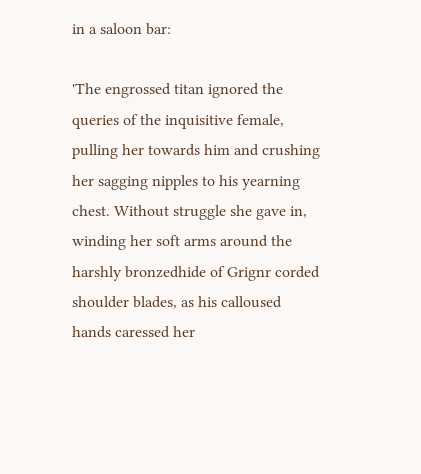in a saloon bar:

'The engrossed titan ignored the queries of the inquisitive female, pulling her towards him and crushing her sagging nipples to his yearning chest. Without struggle she gave in, winding her soft arms around the harshly bronzedhide of Grignr corded shoulder blades, as his calloused hands caressed her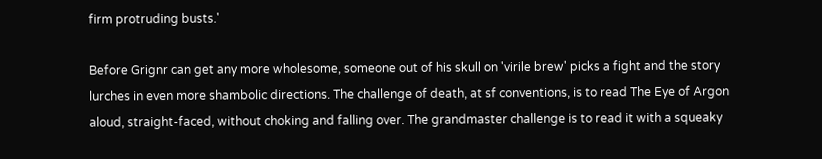firm protruding busts.'

Before Grignr can get any more wholesome, someone out of his skull on 'virile brew' picks a fight and the story lurches in even more shambolic directions. The challenge of death, at sf conventions, is to read The Eye of Argon aloud, straight-faced, without choking and falling over. The grandmaster challenge is to read it with a squeaky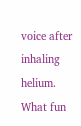voice after inhaling helium. What fun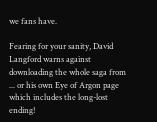we fans have.

Fearing for your sanity, David Langford warns against downloading the whole saga from ... or his own Eye of Argon page which includes the long-lost ending!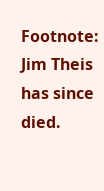Footnote: Jim Theis has since died.